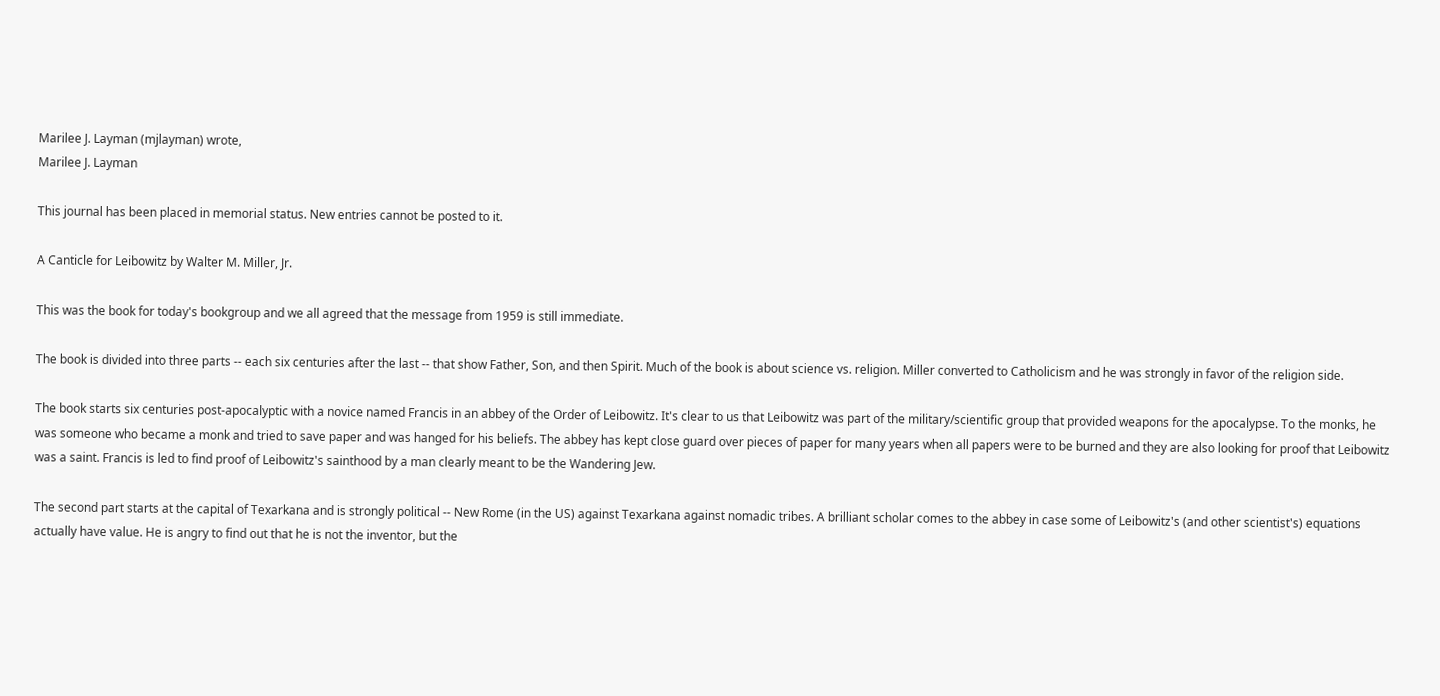Marilee J. Layman (mjlayman) wrote,
Marilee J. Layman

This journal has been placed in memorial status. New entries cannot be posted to it.

A Canticle for Leibowitz by Walter M. Miller, Jr.

This was the book for today's bookgroup and we all agreed that the message from 1959 is still immediate.

The book is divided into three parts -- each six centuries after the last -- that show Father, Son, and then Spirit. Much of the book is about science vs. religion. Miller converted to Catholicism and he was strongly in favor of the religion side.

The book starts six centuries post-apocalyptic with a novice named Francis in an abbey of the Order of Leibowitz. It's clear to us that Leibowitz was part of the military/scientific group that provided weapons for the apocalypse. To the monks, he was someone who became a monk and tried to save paper and was hanged for his beliefs. The abbey has kept close guard over pieces of paper for many years when all papers were to be burned and they are also looking for proof that Leibowitz was a saint. Francis is led to find proof of Leibowitz's sainthood by a man clearly meant to be the Wandering Jew.

The second part starts at the capital of Texarkana and is strongly political -- New Rome (in the US) against Texarkana against nomadic tribes. A brilliant scholar comes to the abbey in case some of Leibowitz's (and other scientist's) equations actually have value. He is angry to find out that he is not the inventor, but the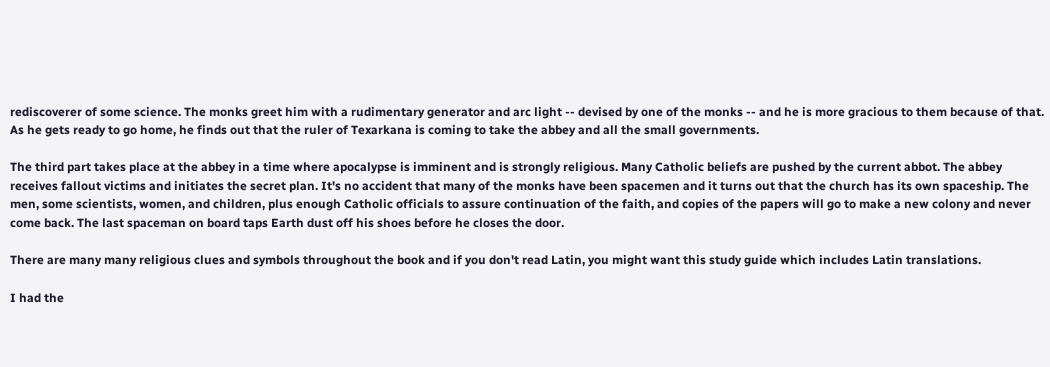rediscoverer of some science. The monks greet him with a rudimentary generator and arc light -- devised by one of the monks -- and he is more gracious to them because of that. As he gets ready to go home, he finds out that the ruler of Texarkana is coming to take the abbey and all the small governments.

The third part takes place at the abbey in a time where apocalypse is imminent and is strongly religious. Many Catholic beliefs are pushed by the current abbot. The abbey receives fallout victims and initiates the secret plan. It's no accident that many of the monks have been spacemen and it turns out that the church has its own spaceship. The men, some scientists, women, and children, plus enough Catholic officials to assure continuation of the faith, and copies of the papers will go to make a new colony and never come back. The last spaceman on board taps Earth dust off his shoes before he closes the door.

There are many many religious clues and symbols throughout the book and if you don't read Latin, you might want this study guide which includes Latin translations.

I had the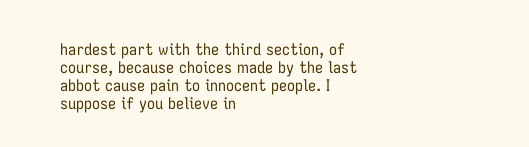hardest part with the third section, of course, because choices made by the last abbot cause pain to innocent people. I suppose if you believe in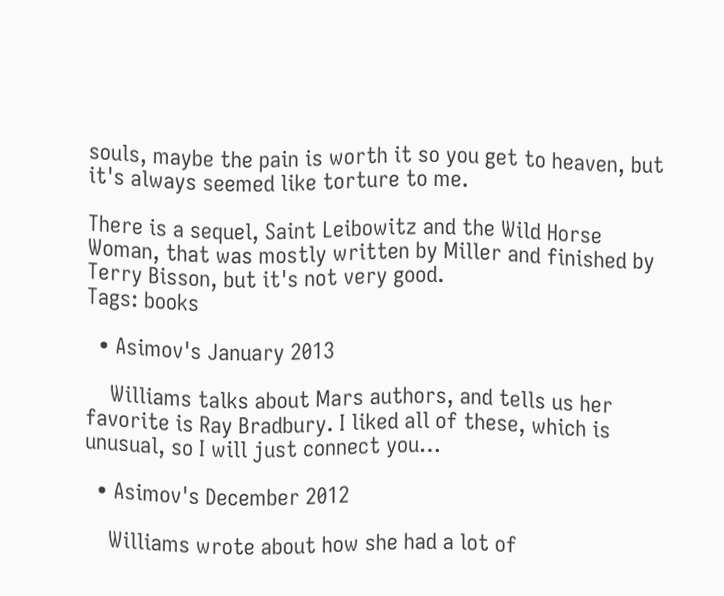souls, maybe the pain is worth it so you get to heaven, but it's always seemed like torture to me.

There is a sequel, Saint Leibowitz and the Wild Horse Woman, that was mostly written by Miller and finished by Terry Bisson, but it's not very good.
Tags: books

  • Asimov's January 2013

    Williams talks about Mars authors, and tells us her favorite is Ray Bradbury. I liked all of these, which is unusual, so I will just connect you…

  • Asimov's December 2012

    Williams wrote about how she had a lot of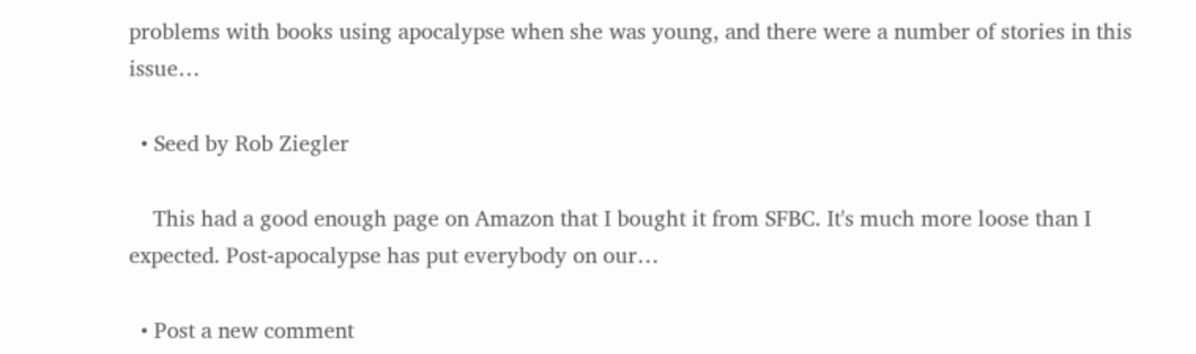problems with books using apocalypse when she was young, and there were a number of stories in this issue…

  • Seed by Rob Ziegler

    This had a good enough page on Amazon that I bought it from SFBC. It's much more loose than I expected. Post-apocalypse has put everybody on our…

  • Post a new comment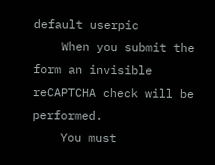default userpic
    When you submit the form an invisible reCAPTCHA check will be performed.
    You must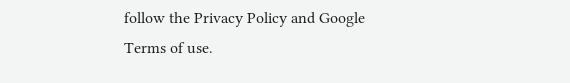follow the Privacy Policy and Google Terms of use.